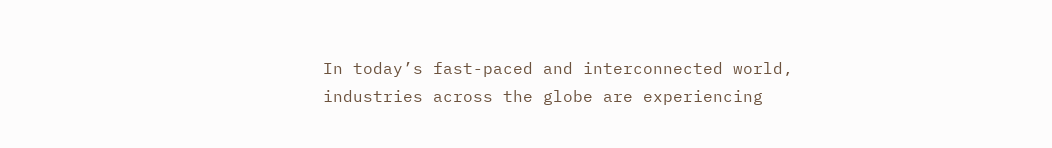In today’s fast-paced and interconnected world, industries across the globe are experiencing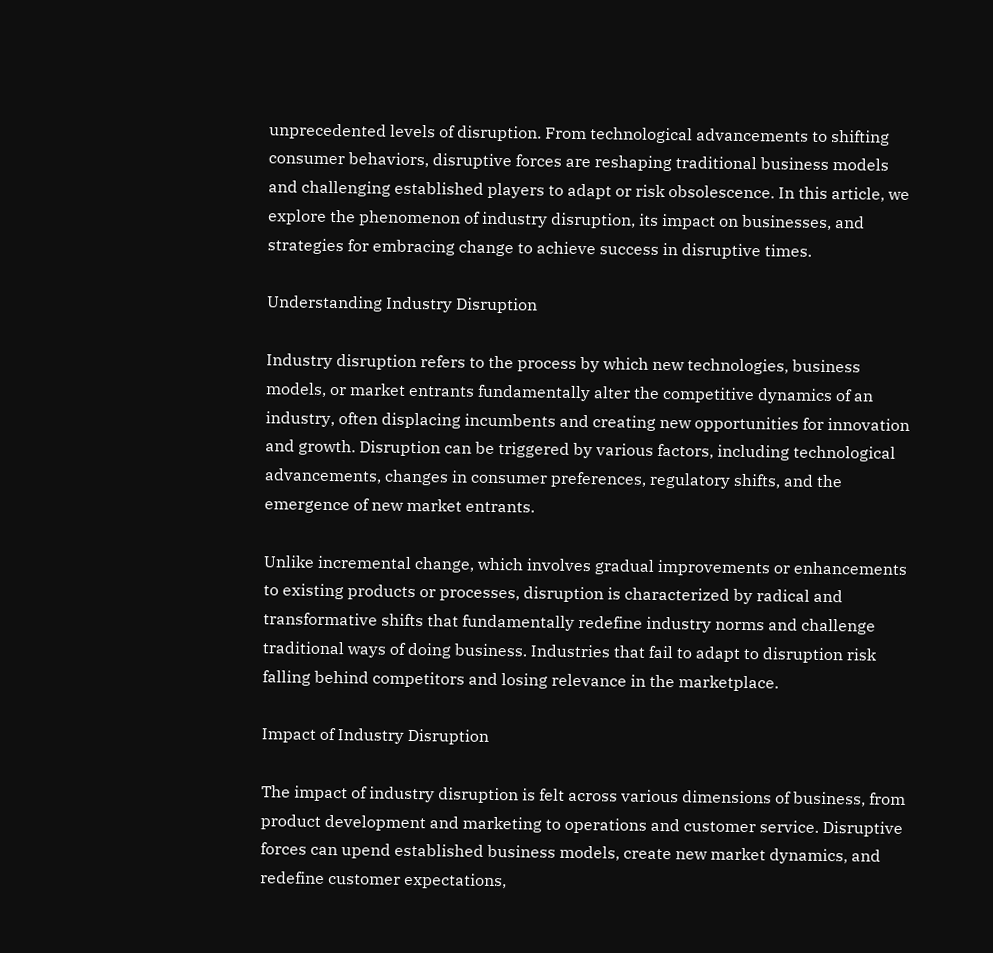unprecedented levels of disruption. From technological advancements to shifting consumer behaviors, disruptive forces are reshaping traditional business models and challenging established players to adapt or risk obsolescence. In this article, we explore the phenomenon of industry disruption, its impact on businesses, and strategies for embracing change to achieve success in disruptive times.

Understanding Industry Disruption

Industry disruption refers to the process by which new technologies, business models, or market entrants fundamentally alter the competitive dynamics of an industry, often displacing incumbents and creating new opportunities for innovation and growth. Disruption can be triggered by various factors, including technological advancements, changes in consumer preferences, regulatory shifts, and the emergence of new market entrants.

Unlike incremental change, which involves gradual improvements or enhancements to existing products or processes, disruption is characterized by radical and transformative shifts that fundamentally redefine industry norms and challenge traditional ways of doing business. Industries that fail to adapt to disruption risk falling behind competitors and losing relevance in the marketplace.

Impact of Industry Disruption

The impact of industry disruption is felt across various dimensions of business, from product development and marketing to operations and customer service. Disruptive forces can upend established business models, create new market dynamics, and redefine customer expectations,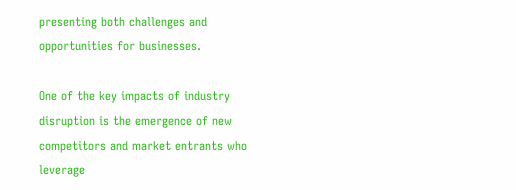presenting both challenges and opportunities for businesses.

One of the key impacts of industry disruption is the emergence of new competitors and market entrants who leverage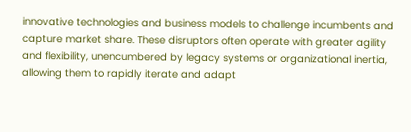innovative technologies and business models to challenge incumbents and capture market share. These disruptors often operate with greater agility and flexibility, unencumbered by legacy systems or organizational inertia, allowing them to rapidly iterate and adapt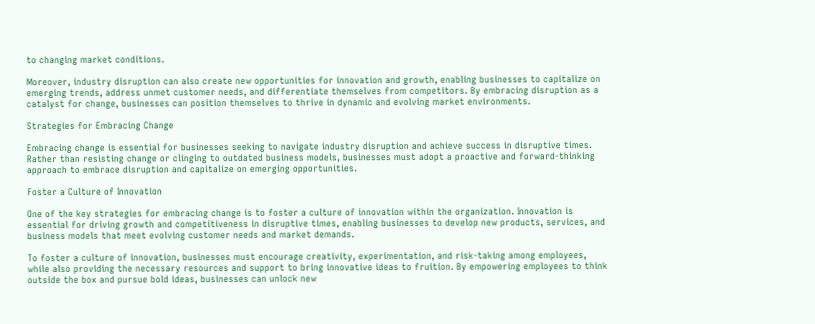to changing market conditions.

Moreover, industry disruption can also create new opportunities for innovation and growth, enabling businesses to capitalize on emerging trends, address unmet customer needs, and differentiate themselves from competitors. By embracing disruption as a catalyst for change, businesses can position themselves to thrive in dynamic and evolving market environments.

Strategies for Embracing Change

Embracing change is essential for businesses seeking to navigate industry disruption and achieve success in disruptive times. Rather than resisting change or clinging to outdated business models, businesses must adopt a proactive and forward-thinking approach to embrace disruption and capitalize on emerging opportunities.

Foster a Culture of Innovation

One of the key strategies for embracing change is to foster a culture of innovation within the organization. Innovation is essential for driving growth and competitiveness in disruptive times, enabling businesses to develop new products, services, and business models that meet evolving customer needs and market demands.

To foster a culture of innovation, businesses must encourage creativity, experimentation, and risk-taking among employees, while also providing the necessary resources and support to bring innovative ideas to fruition. By empowering employees to think outside the box and pursue bold ideas, businesses can unlock new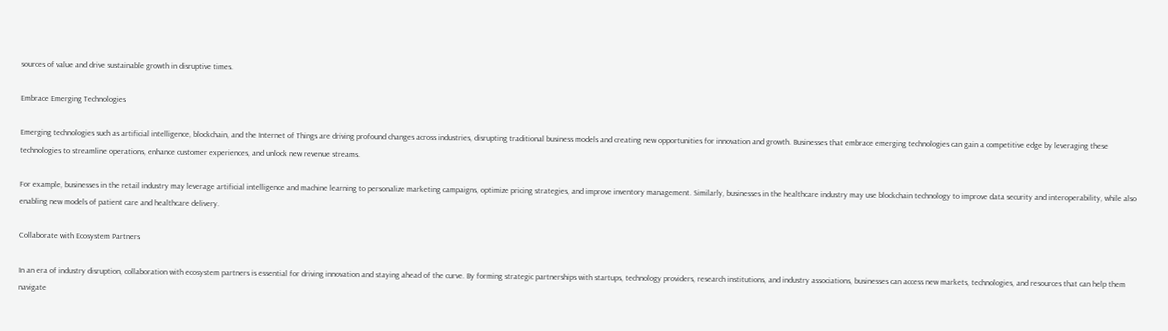sources of value and drive sustainable growth in disruptive times.

Embrace Emerging Technologies

Emerging technologies such as artificial intelligence, blockchain, and the Internet of Things are driving profound changes across industries, disrupting traditional business models and creating new opportunities for innovation and growth. Businesses that embrace emerging technologies can gain a competitive edge by leveraging these technologies to streamline operations, enhance customer experiences, and unlock new revenue streams.

For example, businesses in the retail industry may leverage artificial intelligence and machine learning to personalize marketing campaigns, optimize pricing strategies, and improve inventory management. Similarly, businesses in the healthcare industry may use blockchain technology to improve data security and interoperability, while also enabling new models of patient care and healthcare delivery.

Collaborate with Ecosystem Partners

In an era of industry disruption, collaboration with ecosystem partners is essential for driving innovation and staying ahead of the curve. By forming strategic partnerships with startups, technology providers, research institutions, and industry associations, businesses can access new markets, technologies, and resources that can help them navigate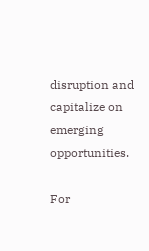disruption and capitalize on emerging opportunities.

For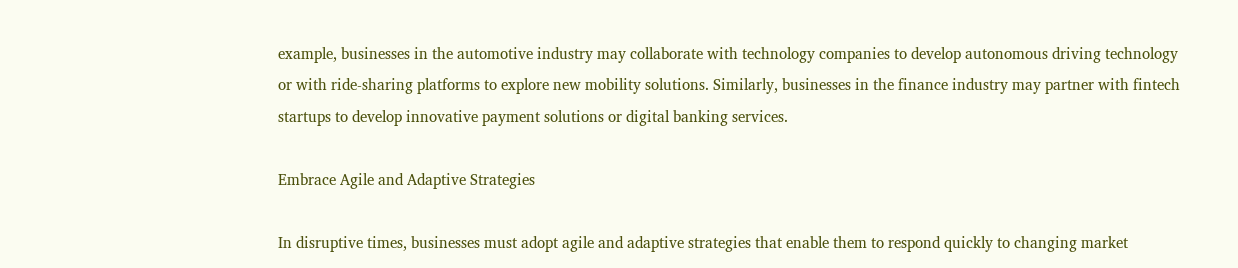example, businesses in the automotive industry may collaborate with technology companies to develop autonomous driving technology or with ride-sharing platforms to explore new mobility solutions. Similarly, businesses in the finance industry may partner with fintech startups to develop innovative payment solutions or digital banking services.

Embrace Agile and Adaptive Strategies

In disruptive times, businesses must adopt agile and adaptive strategies that enable them to respond quickly to changing market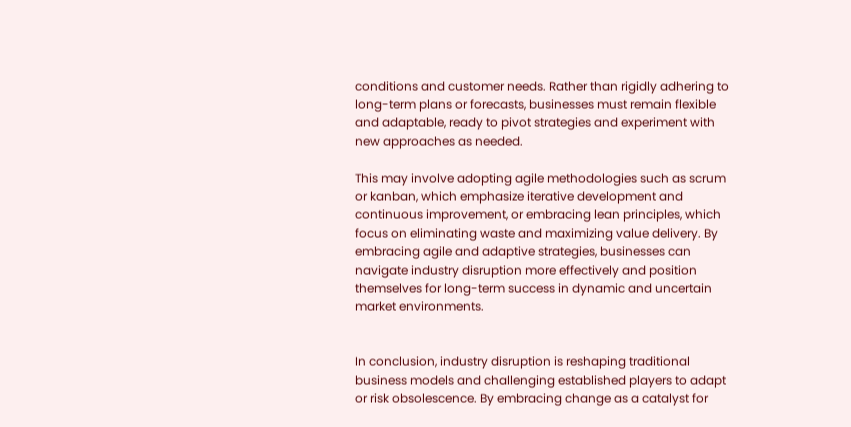conditions and customer needs. Rather than rigidly adhering to long-term plans or forecasts, businesses must remain flexible and adaptable, ready to pivot strategies and experiment with new approaches as needed.

This may involve adopting agile methodologies such as scrum or kanban, which emphasize iterative development and continuous improvement, or embracing lean principles, which focus on eliminating waste and maximizing value delivery. By embracing agile and adaptive strategies, businesses can navigate industry disruption more effectively and position themselves for long-term success in dynamic and uncertain market environments.


In conclusion, industry disruption is reshaping traditional business models and challenging established players to adapt or risk obsolescence. By embracing change as a catalyst for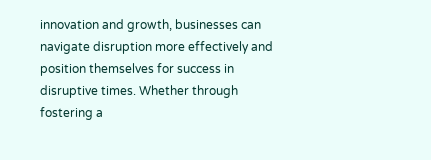innovation and growth, businesses can navigate disruption more effectively and position themselves for success in disruptive times. Whether through fostering a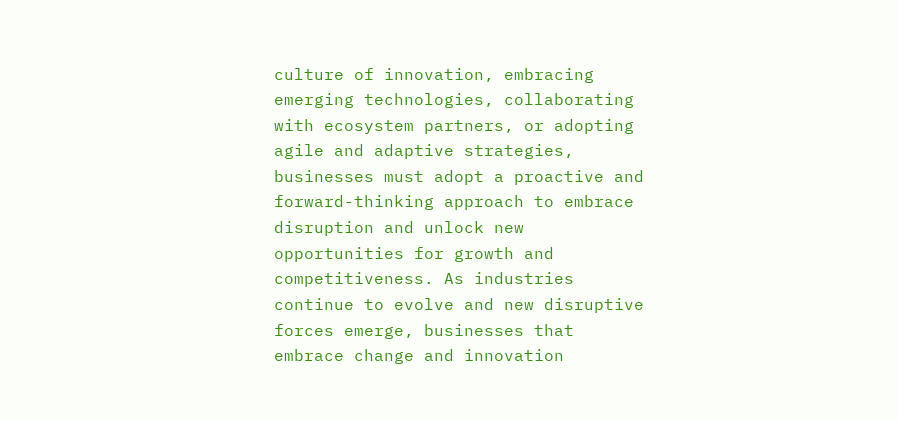culture of innovation, embracing emerging technologies, collaborating with ecosystem partners, or adopting agile and adaptive strategies, businesses must adopt a proactive and forward-thinking approach to embrace disruption and unlock new opportunities for growth and competitiveness. As industries continue to evolve and new disruptive forces emerge, businesses that embrace change and innovation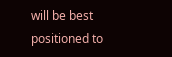will be best positioned to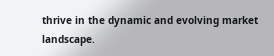thrive in the dynamic and evolving market landscape.